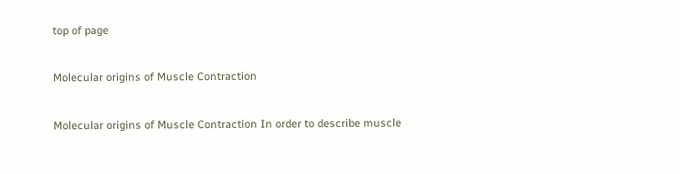top of page

Molecular origins of Muscle Contraction

Molecular origins of Muscle Contraction In order to describe muscle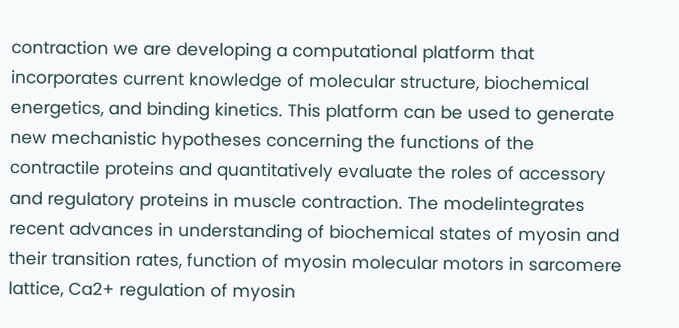contraction we are developing a computational platform that incorporates current knowledge of molecular structure, biochemical energetics, and binding kinetics. This platform can be used to generate new mechanistic hypotheses concerning the functions of the contractile proteins and quantitatively evaluate the roles of accessory and regulatory proteins in muscle contraction. The modelintegrates recent advances in understanding of biochemical states of myosin and their transition rates, function of myosin molecular motors in sarcomere lattice, Ca2+ regulation of myosin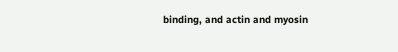binding, and actin and myosin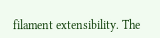filament extensibility. The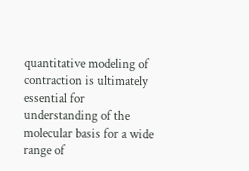quantitative modeling of contraction is ultimately essential for understanding of the molecular basis for a wide range of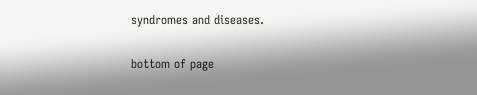syndromes and diseases.

bottom of page